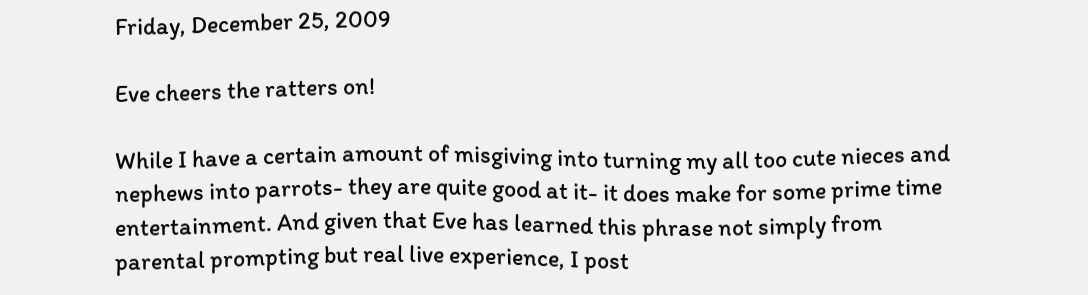Friday, December 25, 2009

Eve cheers the ratters on!

While I have a certain amount of misgiving into turning my all too cute nieces and nephews into parrots- they are quite good at it- it does make for some prime time entertainment. And given that Eve has learned this phrase not simply from parental prompting but real live experience, I post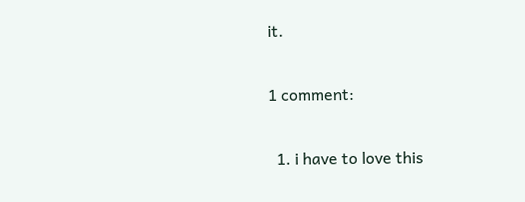it.

1 comment:

  1. i have to love this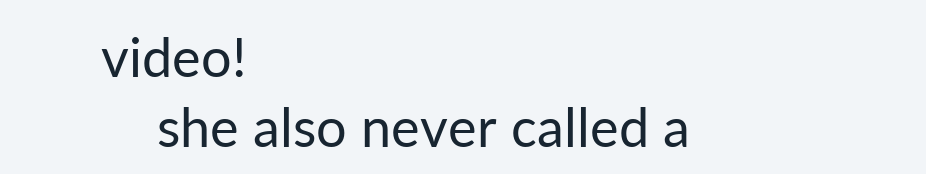video!
    she also never called a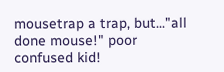mousetrap a trap, but..."all done mouse!" poor confused kid!